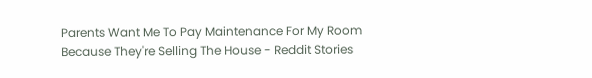Parents Want Me To Pay Maintenance For My Room Because They're Selling The House - Reddit Stories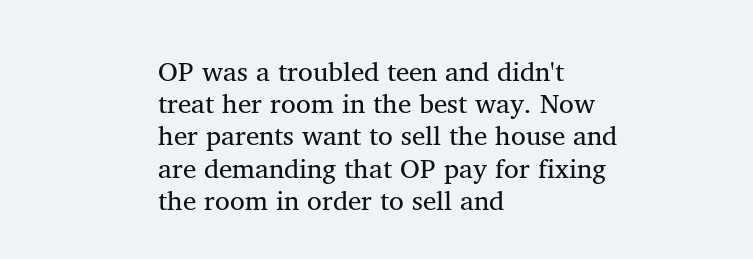OP was a troubled teen and didn't treat her room in the best way. Now her parents want to sell the house and are demanding that OP pay for fixing the room in order to sell and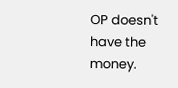OP doesn't have the money.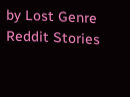by Lost Genre Reddit Stories